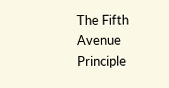The Fifth Avenue Principle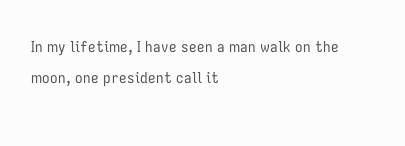In my lifetime, I have seen a man walk on the moon, one president call it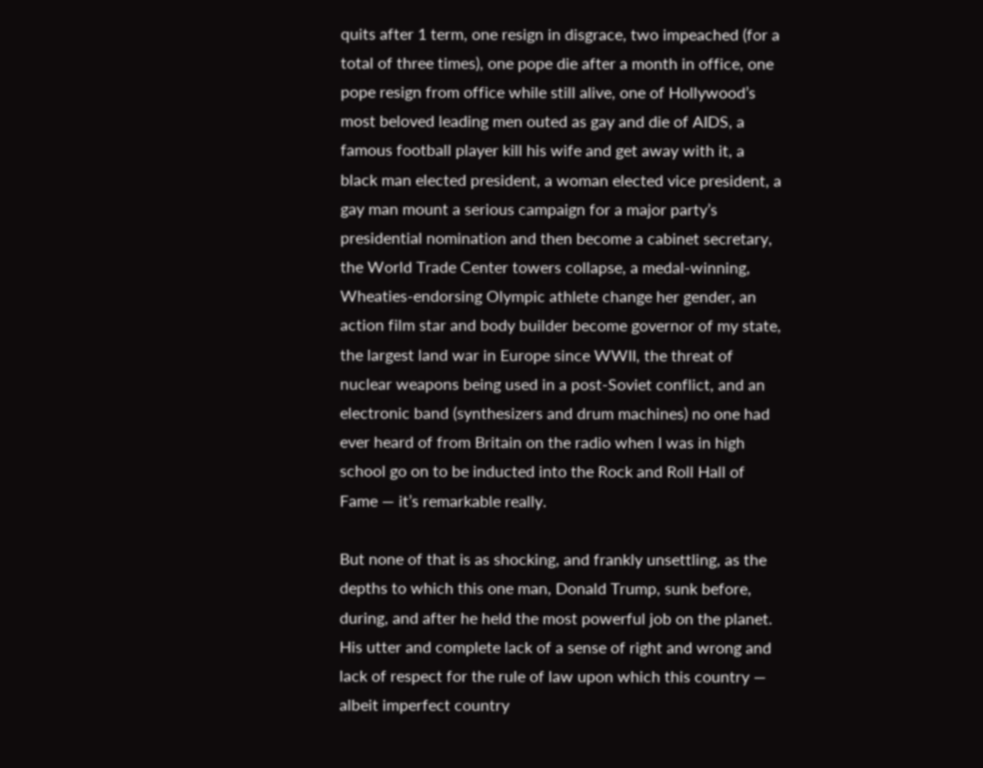quits after 1 term, one resign in disgrace, two impeached (for a total of three times), one pope die after a month in office, one pope resign from office while still alive, one of Hollywood’s most beloved leading men outed as gay and die of AIDS, a famous football player kill his wife and get away with it, a black man elected president, a woman elected vice president, a gay man mount a serious campaign for a major party’s presidential nomination and then become a cabinet secretary, the World Trade Center towers collapse, a medal-winning, Wheaties-endorsing Olympic athlete change her gender, an action film star and body builder become governor of my state, the largest land war in Europe since WWII, the threat of nuclear weapons being used in a post-Soviet conflict, and an electronic band (synthesizers and drum machines) no one had ever heard of from Britain on the radio when I was in high school go on to be inducted into the Rock and Roll Hall of Fame — it’s remarkable really.

But none of that is as shocking, and frankly unsettling, as the depths to which this one man, Donald Trump, sunk before, during, and after he held the most powerful job on the planet.  His utter and complete lack of a sense of right and wrong and lack of respect for the rule of law upon which this country — albeit imperfect country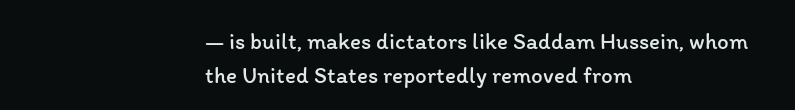— is built, makes dictators like Saddam Hussein, whom the United States reportedly removed from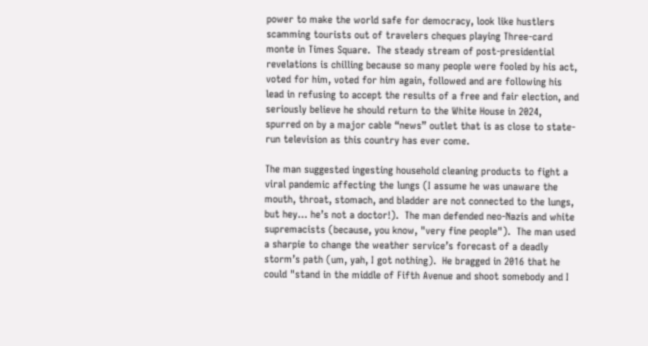power to make the world safe for democracy, look like hustlers scamming tourists out of travelers cheques playing Three-card monte in Times Square.  The steady stream of post-presidential revelations is chilling because so many people were fooled by his act, voted for him, voted for him again, followed and are following his lead in refusing to accept the results of a free and fair election, and seriously believe he should return to the White House in 2024, spurred on by a major cable “news” outlet that is as close to state-run television as this country has ever come.

The man suggested ingesting household cleaning products to fight a viral pandemic affecting the lungs (I assume he was unaware the mouth, throat, stomach, and bladder are not connected to the lungs, but hey… he’s not a doctor!).  The man defended neo-Nazis and white supremacists (because, you know, "very fine people").  The man used a sharpie to change the weather service’s forecast of a deadly storm’s path (um, yah, I got nothing).  He bragged in 2016 that he could "stand in the middle of Fifth Avenue and shoot somebody and I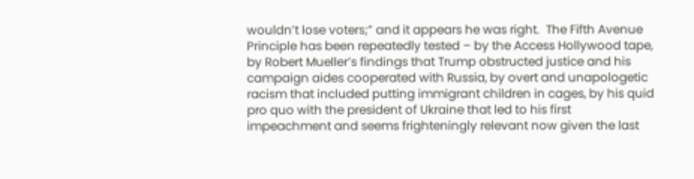wouldn’t lose voters;” and it appears he was right.  The Fifth Avenue Principle has been repeatedly tested – by the Access Hollywood tape, by Robert Mueller’s findings that Trump obstructed justice and his campaign aides cooperated with Russia, by overt and unapologetic racism that included putting immigrant children in cages, by his quid pro quo with the president of Ukraine that led to his first impeachment and seems frighteningly relevant now given the last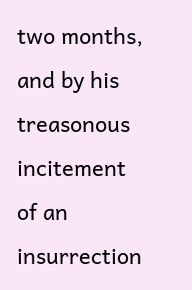two months, and by his treasonous incitement of an insurrection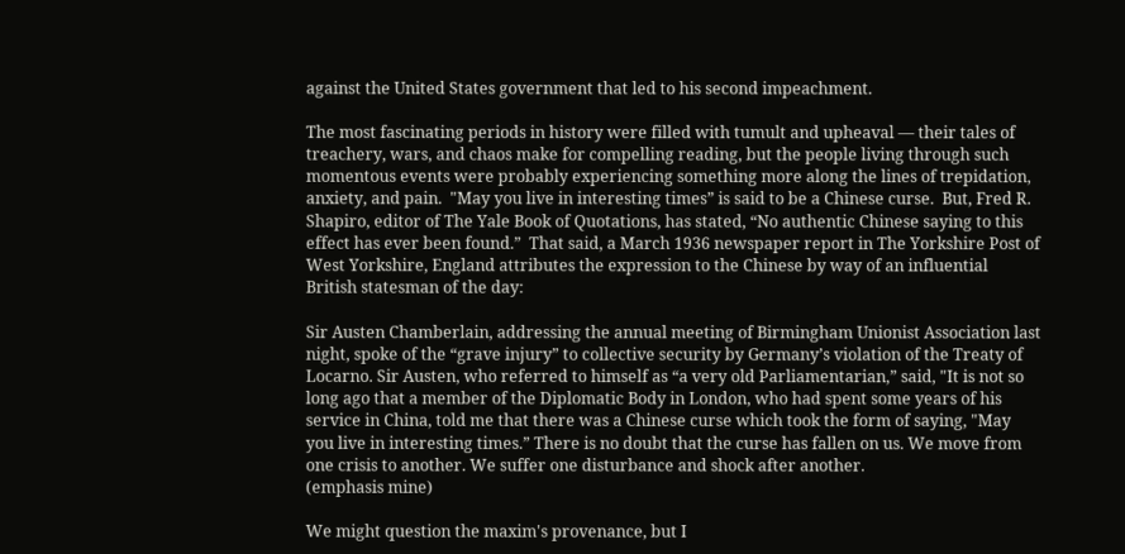against the United States government that led to his second impeachment.

The most fascinating periods in history were filled with tumult and upheaval — their tales of treachery, wars, and chaos make for compelling reading, but the people living through such momentous events were probably experiencing something more along the lines of trepidation, anxiety, and pain.  "May you live in interesting times” is said to be a Chinese curse.  But, Fred R. Shapiro, editor of The Yale Book of Quotations, has stated, “No authentic Chinese saying to this effect has ever been found.”  That said, a March 1936 newspaper report in The Yorkshire Post of West Yorkshire, England attributes the expression to the Chinese by way of an influential British statesman of the day:

Sir Austen Chamberlain, addressing the annual meeting of Birmingham Unionist Association last night, spoke of the “grave injury” to collective security by Germany’s violation of the Treaty of Locarno. Sir Austen, who referred to himself as “a very old Parliamentarian,” said, "It is not so long ago that a member of the Diplomatic Body in London, who had spent some years of his service in China, told me that there was a Chinese curse which took the form of saying, "May you live in interesting times.” There is no doubt that the curse has fallen on us. We move from one crisis to another. We suffer one disturbance and shock after another.
(emphasis mine)

We might question the maxim's provenance, but I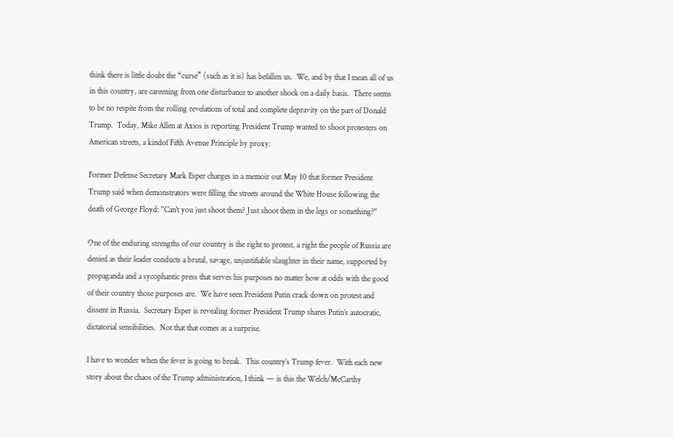think there is little doubt the “curse” (such as it is) has befallen us.  We, and by that I mean all of us in this country, are careening from one disturbance to another shock on a daily basis.  There seems to be no respite from the rolling revelations of total and complete depravity on the part of Donald Trump.  Today, Mike Allen at Axios is reporting President Trump wanted to shoot protesters on American streets, a kindof Fifth Avenue Principle by proxy:

Former Defense Secretary Mark Esper charges in a memoir out May 10 that former President Trump said when demonstrators were filling the streets around the White House following the death of George Floyd: "Can't you just shoot them? Just shoot them in the legs or something?"

One of the enduring strengths of our country is the right to protest, a right the people of Russia are denied as their leader conducts a brutal, savage, unjustifiable slaughter in their name, supported by propaganda and a sycophantic press that serves his purposes no matter how at odds with the good of their country those purposes are.  We have seen President Putin crack down on protest and dissent in Russia.  Secretary Esper is revealing former President Trump shares Putin’s autocratic, dictatorial sensibilities.  Not that that comes as a surprise.

I have to wonder when the fever is going to break.  This country’s Trump fever.  With each new story about the chaos of the Trump administration, I think — is this the Welch/McCarthy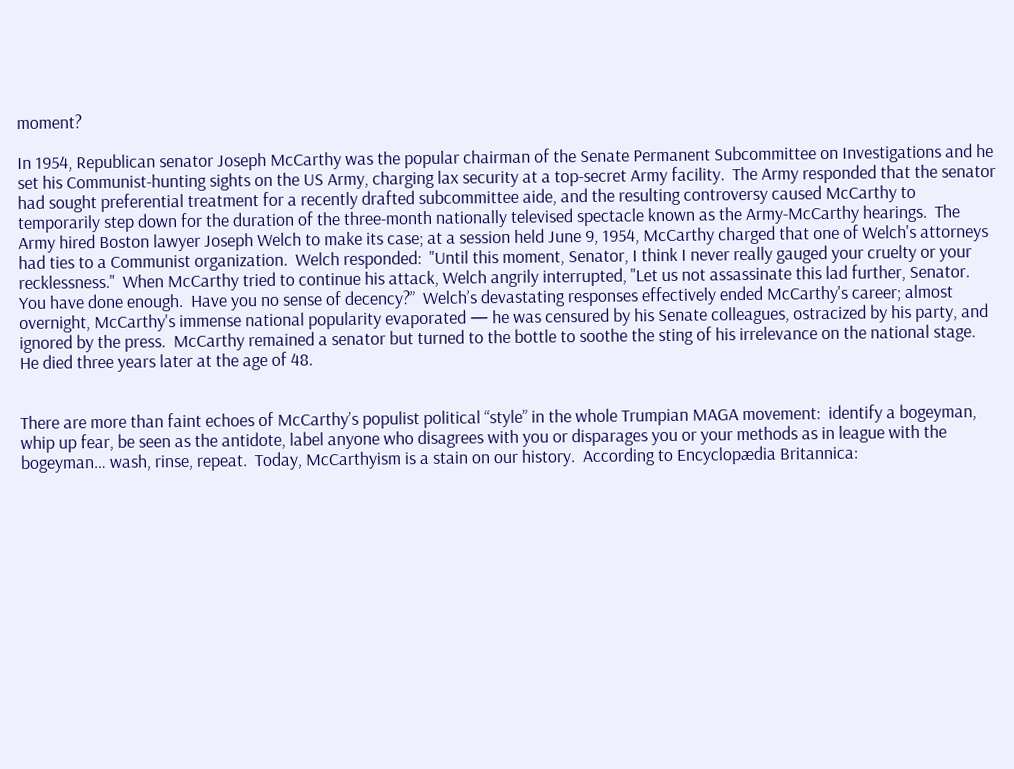moment?

In 1954, Republican senator Joseph McCarthy was the popular chairman of the Senate Permanent Subcommittee on Investigations and he set his Communist-hunting sights on the US Army, charging lax security at a top-secret Army facility.  The Army responded that the senator had sought preferential treatment for a recently drafted subcommittee aide, and the resulting controversy caused McCarthy to temporarily step down for the duration of the three-month nationally televised spectacle known as the Army-McCarthy hearings.  The Army hired Boston lawyer Joseph Welch to make its case; at a session held June 9, 1954, McCarthy charged that one of Welch's attorneys had ties to a Communist organization.  Welch responded:  "Until this moment, Senator, I think I never really gauged your cruelty or your recklessness."  When McCarthy tried to continue his attack, Welch angrily interrupted, "Let us not assassinate this lad further, Senator.  You have done enough.  Have you no sense of decency?”  Welch’s devastating responses effectively ended McCarthy's career; almost overnight, McCarthy's immense national popularity evaporated — he was censured by his Senate colleagues, ostracized by his party, and ignored by the press.  McCarthy remained a senator but turned to the bottle to soothe the sting of his irrelevance on the national stage.  He died three years later at the age of 48.


There are more than faint echoes of McCarthy’s populist political “style” in the whole Trumpian MAGA movement:  identify a bogeyman, whip up fear, be seen as the antidote, label anyone who disagrees with you or disparages you or your methods as in league with the bogeyman… wash, rinse, repeat.  Today, McCarthyism is a stain on our history.  According to Encyclopædia Britannica: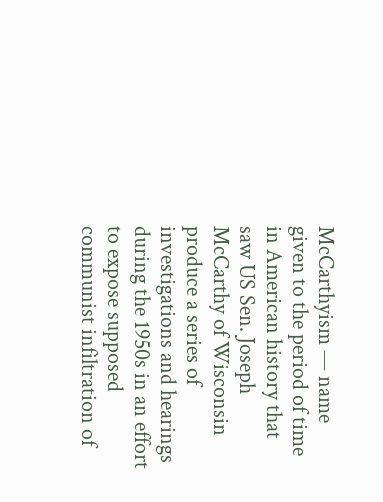McCarthyism — name given to the period of time in American history that saw US Sen. Joseph McCarthy of Wisconsin produce a series of investigations and hearings during the 1950s in an effort to expose supposed communist infiltration of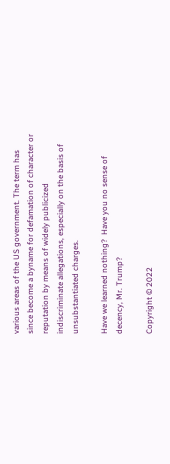various areas of the US government. The term has since become a byname for defamation of character or reputation by means of widely publicized indiscriminate allegations, especially on the basis of unsubstantiated charges.

Have we learned nothing?  Have you no sense of decency, Mr. Trump?

Copyright © 2022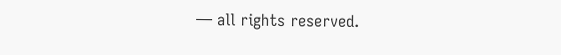— all rights reserved.